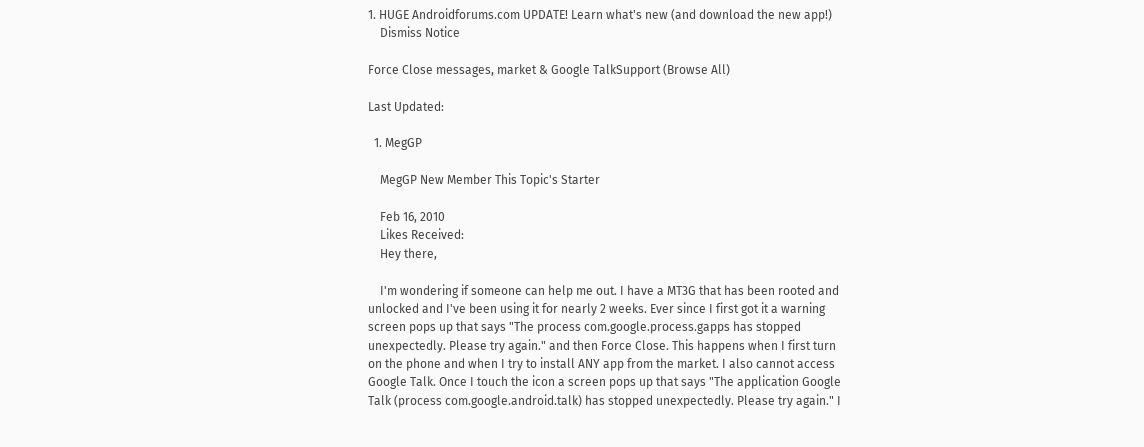1. HUGE Androidforums.com UPDATE! Learn what's new (and download the new app!)
    Dismiss Notice

Force Close messages, market & Google TalkSupport (Browse All)

Last Updated:

  1. MegGP

    MegGP New Member This Topic's Starter

    Feb 16, 2010
    Likes Received:
    Hey there,

    I'm wondering if someone can help me out. I have a MT3G that has been rooted and unlocked and I've been using it for nearly 2 weeks. Ever since I first got it a warning screen pops up that says "The process com.google.process.gapps has stopped unexpectedly. Please try again." and then Force Close. This happens when I first turn on the phone and when I try to install ANY app from the market. I also cannot access Google Talk. Once I touch the icon a screen pops up that says "The application Google Talk (process com.google.android.talk) has stopped unexpectedly. Please try again." I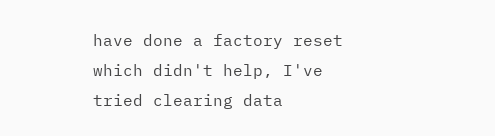have done a factory reset which didn't help, I've tried clearing data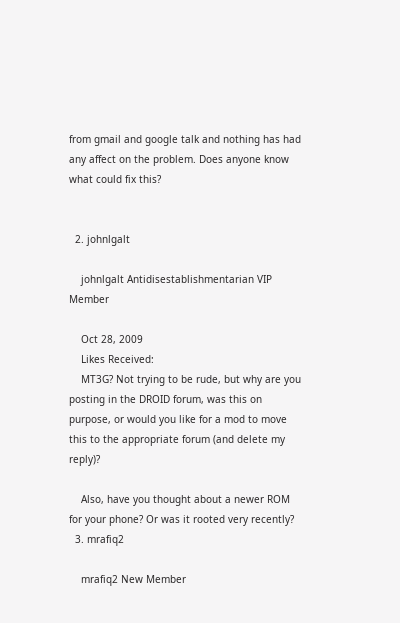from gmail and google talk and nothing has had any affect on the problem. Does anyone know what could fix this?


  2. johnlgalt

    johnlgalt Antidisestablishmentarian VIP Member

    Oct 28, 2009
    Likes Received:
    MT3G? Not trying to be rude, but why are you posting in the DROID forum, was this on purpose, or would you like for a mod to move this to the appropriate forum (and delete my reply)?

    Also, have you thought about a newer ROM for your phone? Or was it rooted very recently?
  3. mrafiq2

    mrafiq2 New Member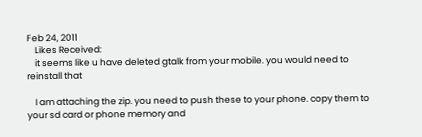Feb 24, 2011
    Likes Received:
    it seems like u have deleted gtalk from your mobile. you would need to reinstall that

    I am attaching the zip. you need to push these to your phone. copy them to your sd card or phone memory and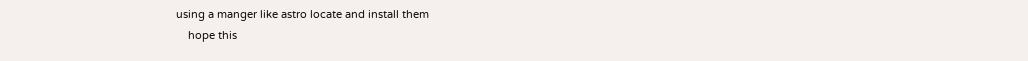using a manger like astro locate and install them
    hope this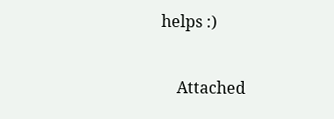helps :)

    Attached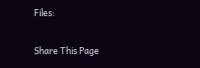Files:

Share This Page